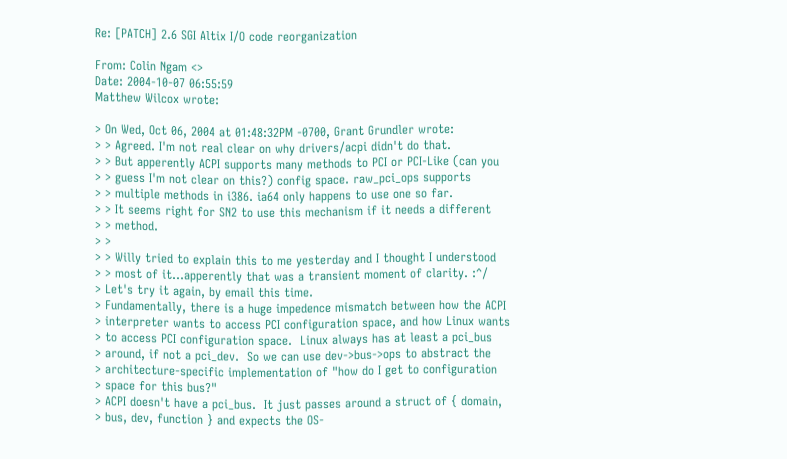Re: [PATCH] 2.6 SGI Altix I/O code reorganization

From: Colin Ngam <>
Date: 2004-10-07 06:55:59
Matthew Wilcox wrote:

> On Wed, Oct 06, 2004 at 01:48:32PM -0700, Grant Grundler wrote:
> > Agreed. I'm not real clear on why drivers/acpi didn't do that.
> > But apperently ACPI supports many methods to PCI or PCI-Like (can you
> > guess I'm not clear on this?) config space. raw_pci_ops supports
> > multiple methods in i386. ia64 only happens to use one so far.
> > It seems right for SN2 to use this mechanism if it needs a different
> > method.
> >
> > Willy tried to explain this to me yesterday and I thought I understood
> > most of it...apperently that was a transient moment of clarity. :^/
> Let's try it again, by email this time.
> Fundamentally, there is a huge impedence mismatch between how the ACPI
> interpreter wants to access PCI configuration space, and how Linux wants
> to access PCI configuration space.  Linux always has at least a pci_bus
> around, if not a pci_dev.  So we can use dev->bus->ops to abstract the
> architecture-specific implementation of "how do I get to configuration
> space for this bus?"
> ACPI doesn't have a pci_bus.  It just passes around a struct of { domain,
> bus, dev, function } and expects the OS-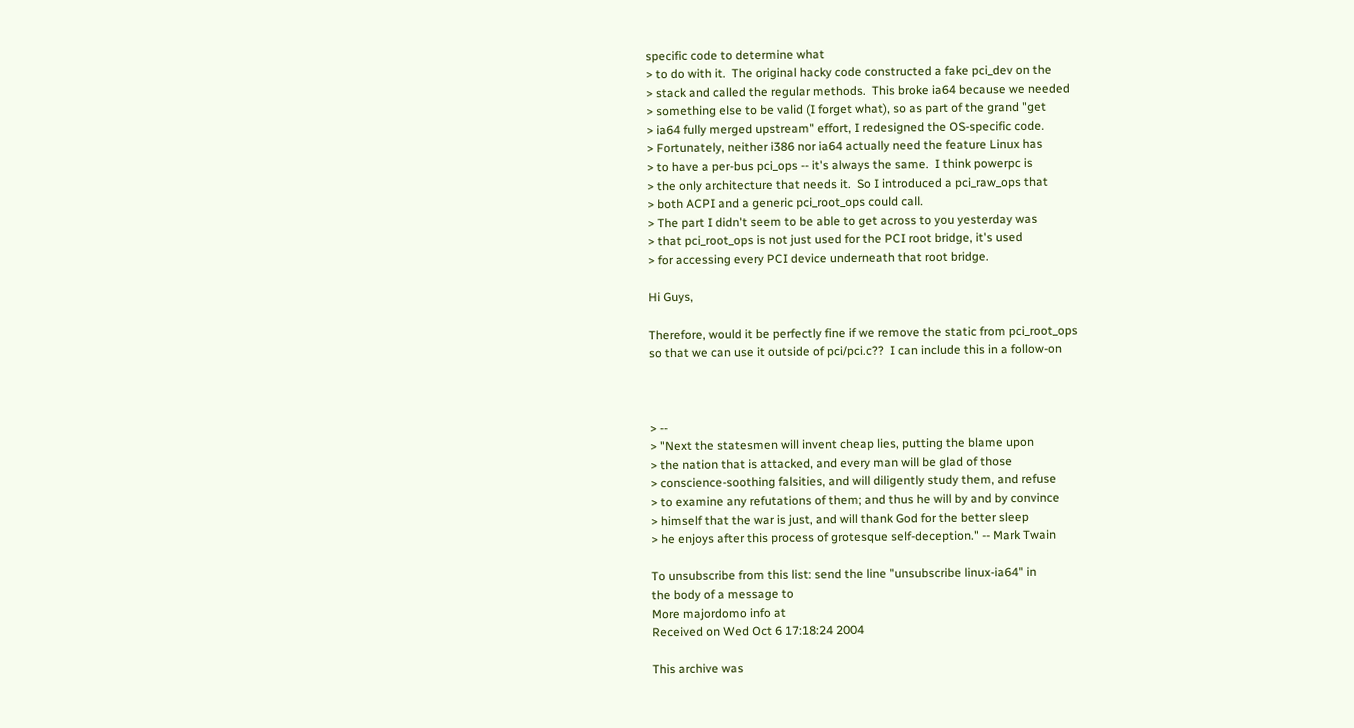specific code to determine what
> to do with it.  The original hacky code constructed a fake pci_dev on the
> stack and called the regular methods.  This broke ia64 because we needed
> something else to be valid (I forget what), so as part of the grand "get
> ia64 fully merged upstream" effort, I redesigned the OS-specific code.
> Fortunately, neither i386 nor ia64 actually need the feature Linux has
> to have a per-bus pci_ops -- it's always the same.  I think powerpc is
> the only architecture that needs it.  So I introduced a pci_raw_ops that
> both ACPI and a generic pci_root_ops could call.
> The part I didn't seem to be able to get across to you yesterday was
> that pci_root_ops is not just used for the PCI root bridge, it's used
> for accessing every PCI device underneath that root bridge.

Hi Guys,

Therefore, would it be perfectly fine if we remove the static from pci_root_ops
so that we can use it outside of pci/pci.c??  I can include this in a follow-on



> --
> "Next the statesmen will invent cheap lies, putting the blame upon
> the nation that is attacked, and every man will be glad of those
> conscience-soothing falsities, and will diligently study them, and refuse
> to examine any refutations of them; and thus he will by and by convince
> himself that the war is just, and will thank God for the better sleep
> he enjoys after this process of grotesque self-deception." -- Mark Twain

To unsubscribe from this list: send the line "unsubscribe linux-ia64" in
the body of a message to
More majordomo info at
Received on Wed Oct 6 17:18:24 2004

This archive was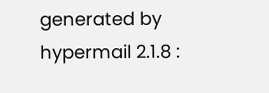generated by hypermail 2.1.8 :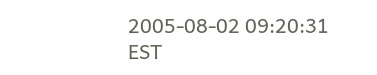2005-08-02 09:20:31 EST